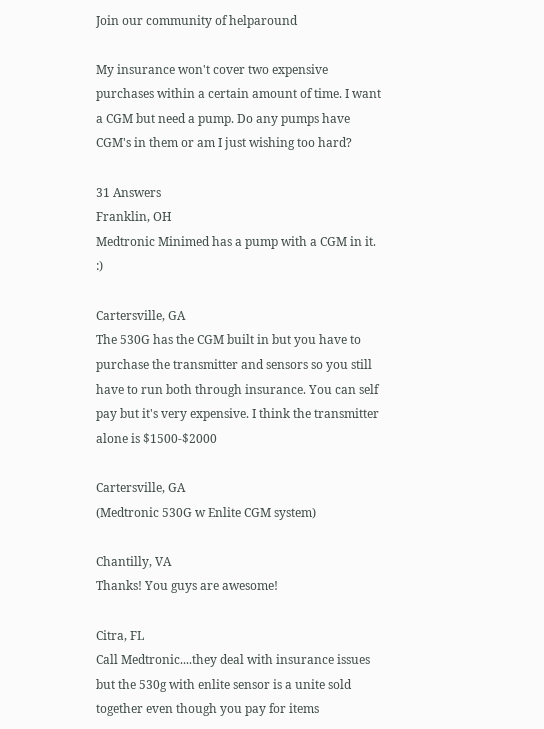Join our community of helparound

My insurance won't cover two expensive purchases within a certain amount of time. I want a CGM but need a pump. Do any pumps have CGM's in them or am I just wishing too hard?

31 Answers
Franklin, OH
Medtronic Minimed has a pump with a CGM in it. :)

Cartersville, GA
The 530G has the CGM built in but you have to purchase the transmitter and sensors so you still have to run both through insurance. You can self pay but it's very expensive. I think the transmitter alone is $1500-$2000

Cartersville, GA
(Medtronic 530G w Enlite CGM system)

Chantilly, VA
Thanks! You guys are awesome!

Citra, FL
Call Medtronic....they deal with insurance issues but the 530g with enlite sensor is a unite sold together even though you pay for items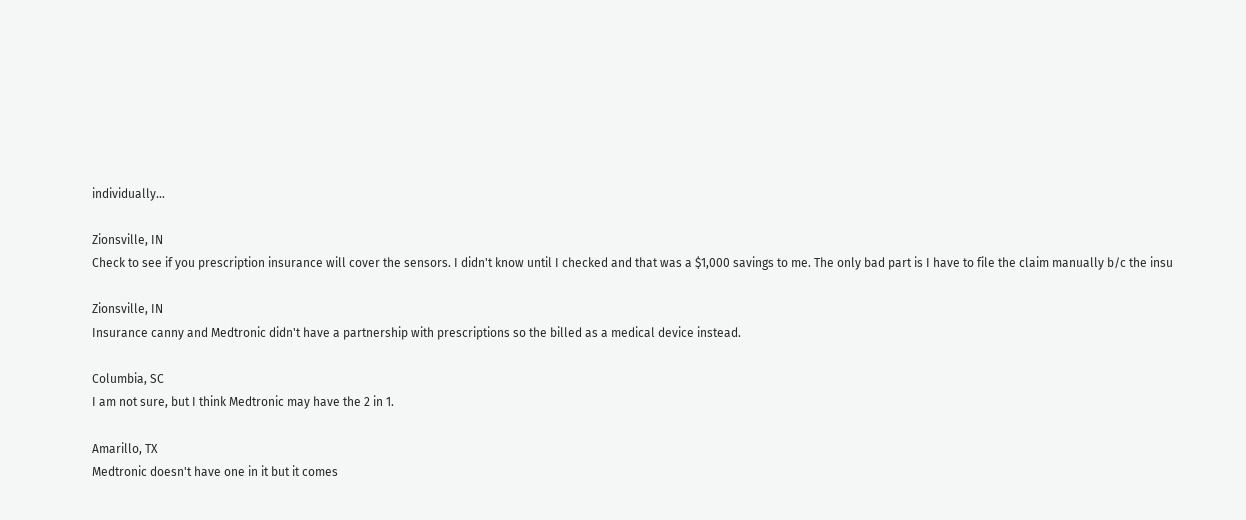individually...

Zionsville, IN
Check to see if you prescription insurance will cover the sensors. I didn't know until I checked and that was a $1,000 savings to me. The only bad part is I have to file the claim manually b/c the insu

Zionsville, IN
Insurance canny and Medtronic didn't have a partnership with prescriptions so the billed as a medical device instead.

Columbia, SC
I am not sure, but I think Medtronic may have the 2 in 1.

Amarillo, TX
Medtronic doesn't have one in it but it comes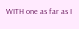WITH one as far as I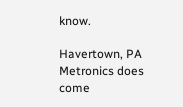know.

Havertown, PA
Metronics does come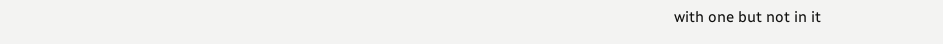with one but not in it